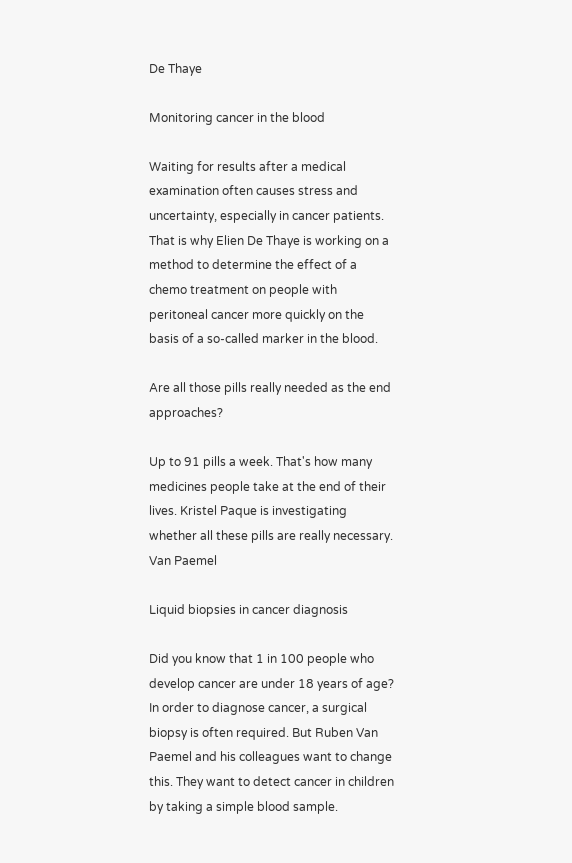De Thaye

Monitoring cancer in the blood

Waiting for results after a medical examination often causes stress and uncertainty, especially in cancer patients. That is why Elien De Thaye is working on a method to determine the effect of a chemo treatment on people with peritoneal cancer more quickly on the basis of a so-called marker in the blood.

Are all those pills really needed as the end approaches?

Up to 91 pills a week. That's how many medicines people take at the end of their lives. Kristel Paque is investigating whether all these pills are really necessary.
Van Paemel

Liquid biopsies in cancer diagnosis

Did you know that 1 in 100 people who develop cancer are under 18 years of age? In order to diagnose cancer, a surgical biopsy is often required. But Ruben Van Paemel and his colleagues want to change this. They want to detect cancer in children by taking a simple blood sample.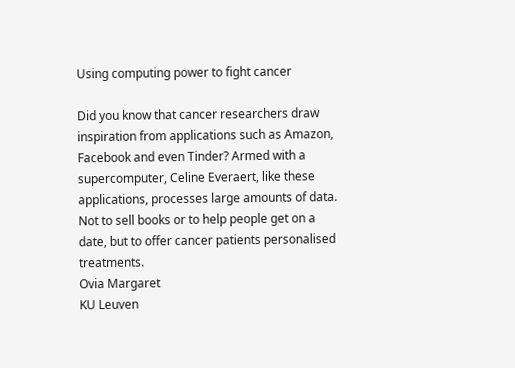Using computing power to fight cancer

Did you know that cancer researchers draw inspiration from applications such as Amazon, Facebook and even Tinder? Armed with a supercomputer, Celine Everaert, like these applications, processes large amounts of data. Not to sell books or to help people get on a date, but to offer cancer patients personalised treatments.
Ovia Margaret
KU Leuven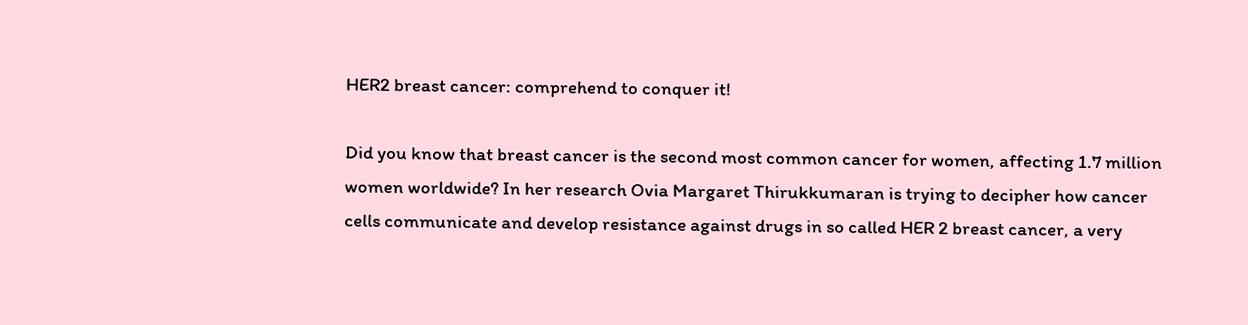HER2 breast cancer: comprehend to conquer it!

Did you know that breast cancer is the second most common cancer for women, affecting 1.7 million women worldwide? In her research Ovia Margaret Thirukkumaran is trying to decipher how cancer cells communicate and develop resistance against drugs in so called HER 2 breast cancer, a very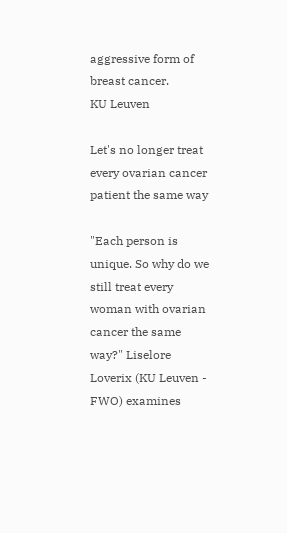aggressive form of breast cancer.
KU Leuven

Let's no longer treat every ovarian cancer patient the same way

"Each person is unique. So why do we still treat every woman with ovarian cancer the same way?" Liselore Loverix (KU Leuven - FWO) examines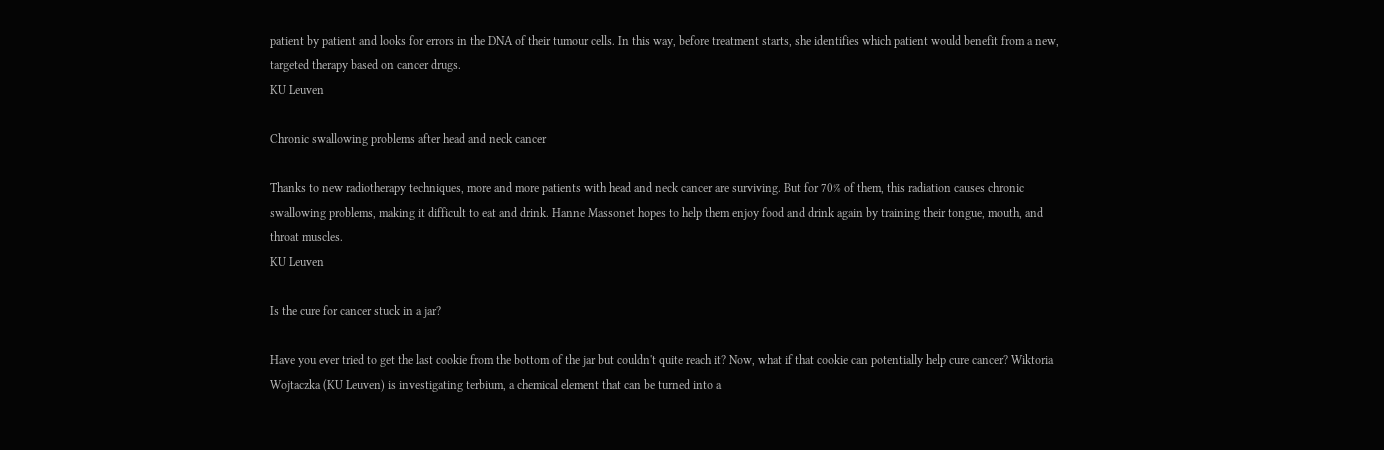patient by patient and looks for errors in the DNA of their tumour cells. In this way, before treatment starts, she identifies which patient would benefit from a new, targeted therapy based on cancer drugs.
KU Leuven

Chronic swallowing problems after head and neck cancer

Thanks to new radiotherapy techniques, more and more patients with head and neck cancer are surviving. But for 70% of them, this radiation causes chronic swallowing problems, making it difficult to eat and drink. Hanne Massonet hopes to help them enjoy food and drink again by training their tongue, mouth, and throat muscles.
KU Leuven

Is the cure for cancer stuck in a jar?

Have you ever tried to get the last cookie from the bottom of the jar but couldn't quite reach it? Now, what if that cookie can potentially help cure cancer? Wiktoria Wojtaczka (KU Leuven) is investigating terbium, a chemical element that can be turned into a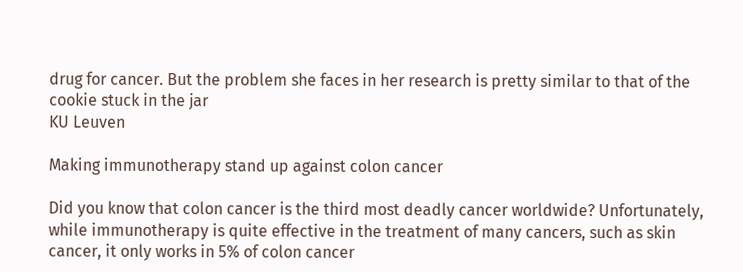drug for cancer. But the problem she faces in her research is pretty similar to that of the cookie stuck in the jar
KU Leuven

Making immunotherapy stand up against colon cancer

Did you know that colon cancer is the third most deadly cancer worldwide? Unfortunately, while immunotherapy is quite effective in the treatment of many cancers, such as skin cancer, it only works in 5% of colon cancer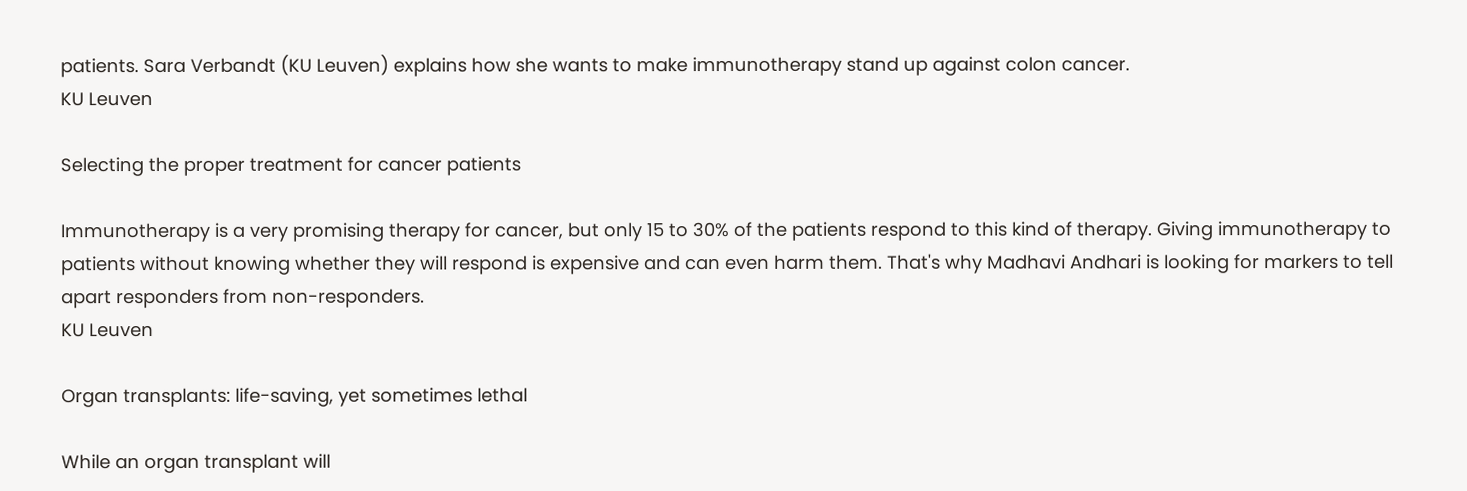patients. Sara Verbandt (KU Leuven) explains how she wants to make immunotherapy stand up against colon cancer.
KU Leuven

Selecting the proper treatment for cancer patients

Immunotherapy is a very promising therapy for cancer, but only 15 to 30% of the patients respond to this kind of therapy. Giving immunotherapy to patients without knowing whether they will respond is expensive and can even harm them. That's why Madhavi Andhari is looking for markers to tell apart responders from non-responders.
KU Leuven

Organ transplants: life-saving, yet sometimes lethal

While an organ transplant will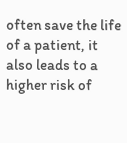often save the life of a patient, it also leads to a higher risk of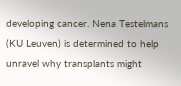developing cancer. Nena Testelmans (KU Leuven) is determined to help unravel why transplants might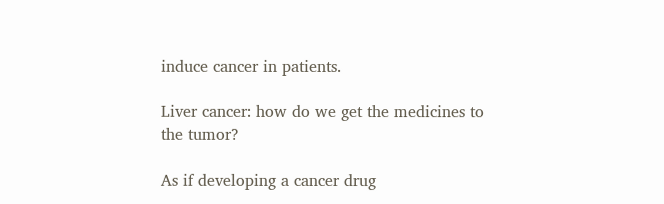induce cancer in patients.

Liver cancer: how do we get the medicines to the tumor?

As if developing a cancer drug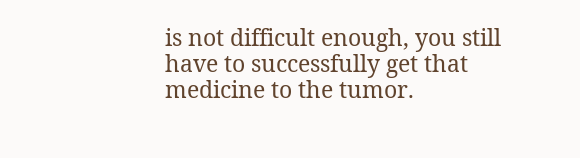is not difficult enough, you still have to successfully get that medicine to the tumor.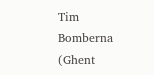Tim Bomberna (Ghent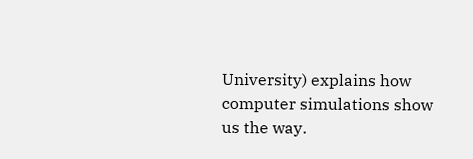University) explains how computer simulations show us the way.